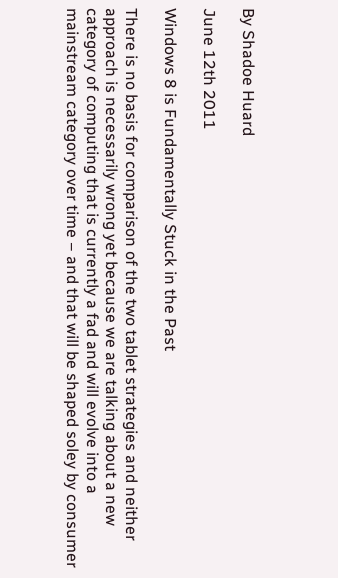By Shadoe Huard

June 12th 2011

Windows 8 is Fundamentally Stuck in the Past

There is no basis for comparison of the two tablet strategies and neither approach is necessarily wrong yet because we are talking about a new category of computing that is currently a fad and will evolve into a mainstream category over time – and that will be shaped soley by consumer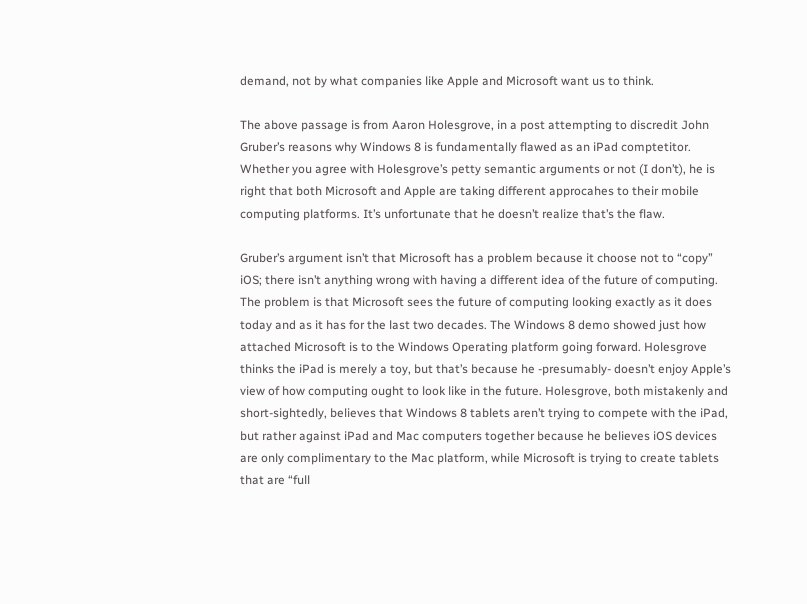demand, not by what companies like Apple and Microsoft want us to think.

The above passage is from Aaron Holesgrove, in a post attempting to discredit John Gruber’s reasons why Windows 8 is fundamentally flawed as an iPad comptetitor. Whether you agree with Holesgrove’s petty semantic arguments or not (I don’t), he is right that both Microsoft and Apple are taking different approcahes to their mobile computing platforms. It’s unfortunate that he doesn’t realize that’s the flaw.

Gruber’s argument isn’t that Microsoft has a problem because it choose not to “copy” iOS; there isn’t anything wrong with having a different idea of the future of computing. The problem is that Microsoft sees the future of computing looking exactly as it does today and as it has for the last two decades. The Windows 8 demo showed just how attached Microsoft is to the Windows Operating platform going forward. Holesgrove thinks the iPad is merely a toy, but that’s because he -presumably- doesn’t enjoy Apple’s view of how computing ought to look like in the future. Holesgrove, both mistakenly and short-sightedly, believes that Windows 8 tablets aren’t trying to compete with the iPad, but rather against iPad and Mac computers together because he believes iOS devices are only complimentary to the Mac platform, while Microsoft is trying to create tablets that are “full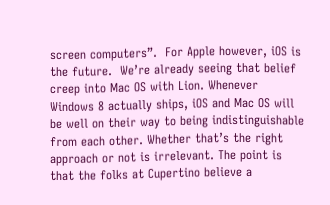screen computers”.  For Apple however, iOS is the future.  We’re already seeing that belief creep into Mac OS with Lion. Whenever Windows 8 actually ships, iOS and Mac OS will be well on their way to being indistinguishable from each other. Whether that’s the right approach or not is irrelevant. The point is that the folks at Cupertino believe a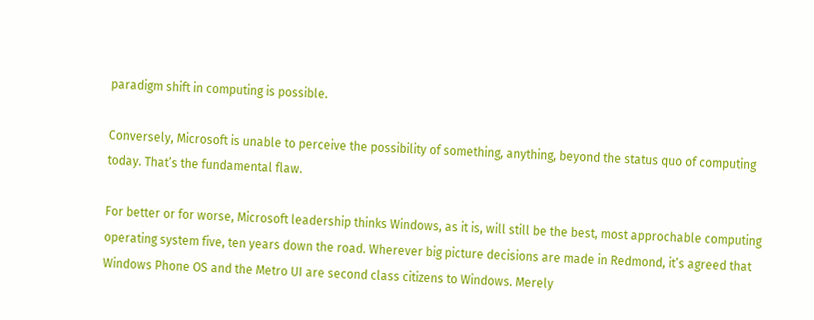paradigm shift in computing is possible.

Conversely, Microsoft is unable to perceive the possibility of something, anything, beyond the status quo of computing today. That’s the fundamental flaw.

For better or for worse, Microsoft leadership thinks Windows, as it is, will still be the best, most approchable computing operating system five, ten years down the road. Wherever big picture decisions are made in Redmond, it’s agreed that Windows Phone OS and the Metro UI are second class citizens to Windows. Merely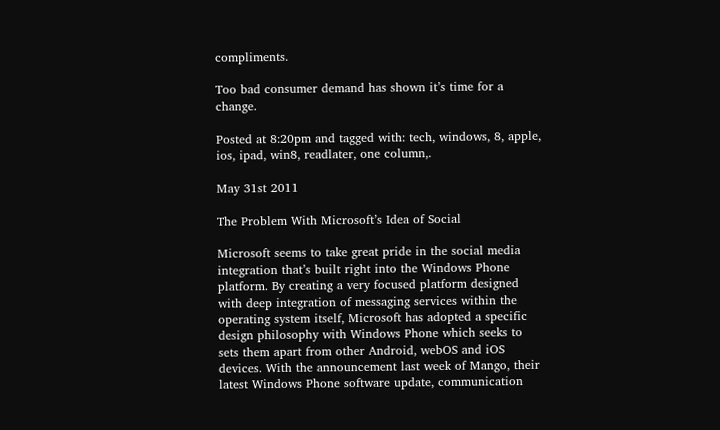compliments.

Too bad consumer demand has shown it’s time for a change.

Posted at 8:20pm and tagged with: tech, windows, 8, apple, ios, ipad, win8, readlater, one column,.

May 31st 2011

The Problem With Microsoft’s Idea of Social

Microsoft seems to take great pride in the social media integration that’s built right into the Windows Phone platform. By creating a very focused platform designed with deep integration of messaging services within the operating system itself, Microsoft has adopted a specific design philosophy with Windows Phone which seeks to sets them apart from other Android, webOS and iOS devices. With the announcement last week of Mango, their latest Windows Phone software update, communication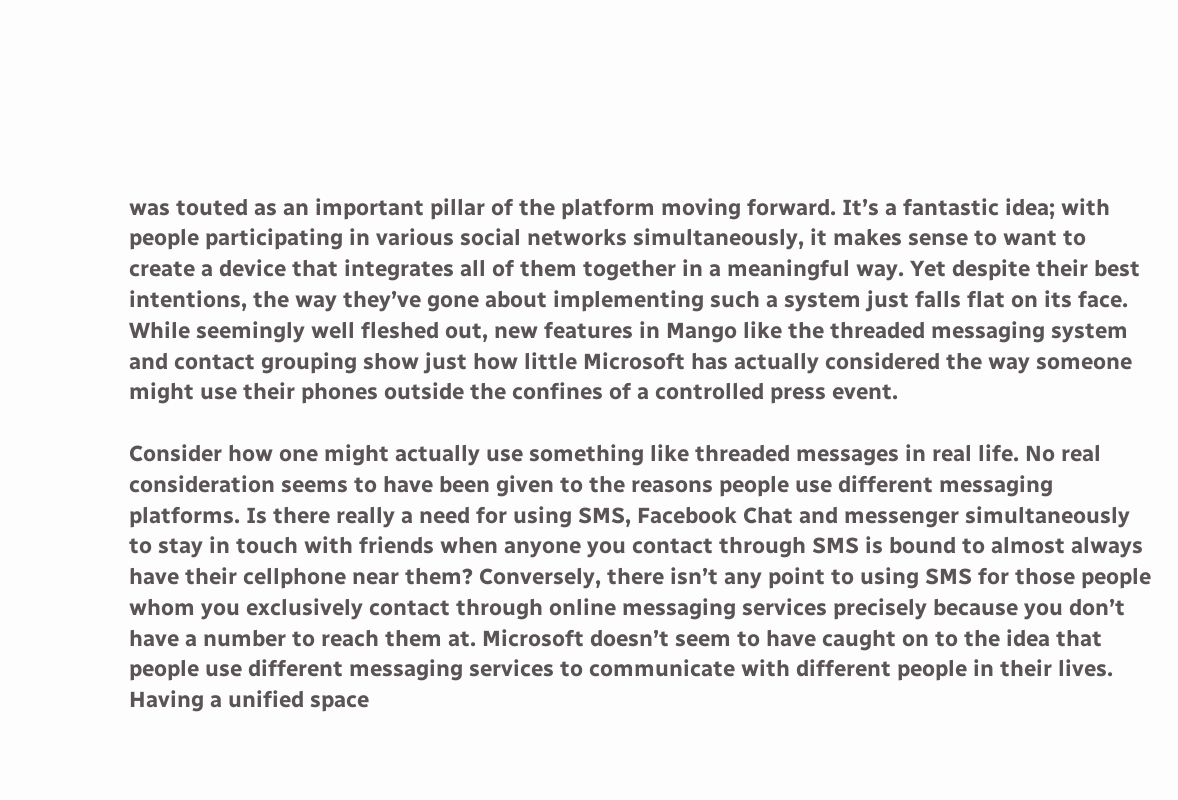was touted as an important pillar of the platform moving forward. It’s a fantastic idea; with people participating in various social networks simultaneously, it makes sense to want to create a device that integrates all of them together in a meaningful way. Yet despite their best intentions, the way they’ve gone about implementing such a system just falls flat on its face. While seemingly well fleshed out, new features in Mango like the threaded messaging system and contact grouping show just how little Microsoft has actually considered the way someone might use their phones outside the confines of a controlled press event.

Consider how one might actually use something like threaded messages in real life. No real consideration seems to have been given to the reasons people use different messaging platforms. Is there really a need for using SMS, Facebook Chat and messenger simultaneously to stay in touch with friends when anyone you contact through SMS is bound to almost always have their cellphone near them? Conversely, there isn’t any point to using SMS for those people whom you exclusively contact through online messaging services precisely because you don’t have a number to reach them at. Microsoft doesn’t seem to have caught on to the idea that people use different messaging services to communicate with different people in their lives. Having a unified space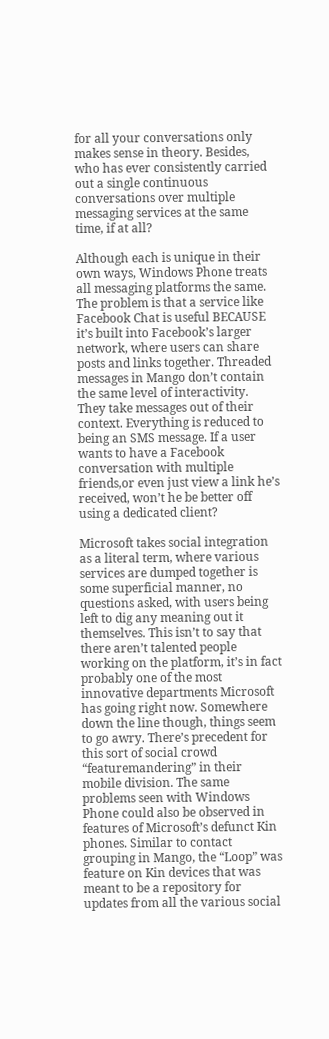for all your conversations only makes sense in theory. Besides, who has ever consistently carried out a single continuous conversations over multiple messaging services at the same time, if at all?

Although each is unique in their own ways, Windows Phone treats all messaging platforms the same. The problem is that a service like Facebook Chat is useful BECAUSE it’s built into Facebook’s larger network, where users can share posts and links together. Threaded messages in Mango don’t contain the same level of interactivity. They take messages out of their context. Everything is reduced to being an SMS message. If a user wants to have a Facebook conversation with multiple friends,or even just view a link he’s received, won’t he be better off using a dedicated client?

Microsoft takes social integration as a literal term, where various services are dumped together is some superficial manner, no questions asked, with users being left to dig any meaning out it themselves. This isn’t to say that there aren’t talented people working on the platform, it’s in fact probably one of the most innovative departments Microsoft has going right now. Somewhere down the line though, things seem to go awry. There’s precedent for this sort of social crowd “featuremandering” in their mobile division. The same problems seen with Windows Phone could also be observed in features of Microsoft’s defunct Kin phones. Similar to contact grouping in Mango, the “Loop” was feature on Kin devices that was meant to be a repository for updates from all the various social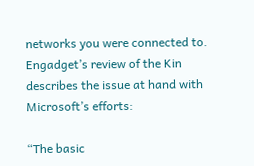networks you were connected to. Engadget’s review of the Kin describes the issue at hand with Microsoft’s efforts:

“The basic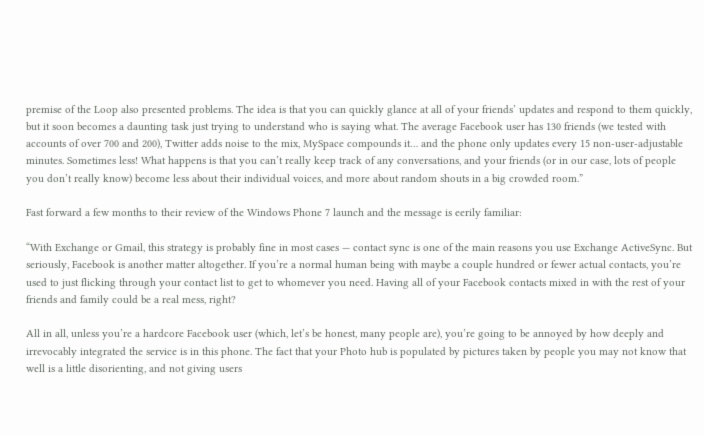premise of the Loop also presented problems. The idea is that you can quickly glance at all of your friends’ updates and respond to them quickly, but it soon becomes a daunting task just trying to understand who is saying what. The average Facebook user has 130 friends (we tested with accounts of over 700 and 200), Twitter adds noise to the mix, MySpace compounds it… and the phone only updates every 15 non-user-adjustable minutes. Sometimes less! What happens is that you can’t really keep track of any conversations, and your friends (or in our case, lots of people you don’t really know) become less about their individual voices, and more about random shouts in a big crowded room.”

Fast forward a few months to their review of the Windows Phone 7 launch and the message is eerily familiar:

“With Exchange or Gmail, this strategy is probably fine in most cases — contact sync is one of the main reasons you use Exchange ActiveSync. But seriously, Facebook is another matter altogether. If you’re a normal human being with maybe a couple hundred or fewer actual contacts, you’re used to just flicking through your contact list to get to whomever you need. Having all of your Facebook contacts mixed in with the rest of your friends and family could be a real mess, right?

All in all, unless you’re a hardcore Facebook user (which, let’s be honest, many people are), you’re going to be annoyed by how deeply and irrevocably integrated the service is in this phone. The fact that your Photo hub is populated by pictures taken by people you may not know that well is a little disorienting, and not giving users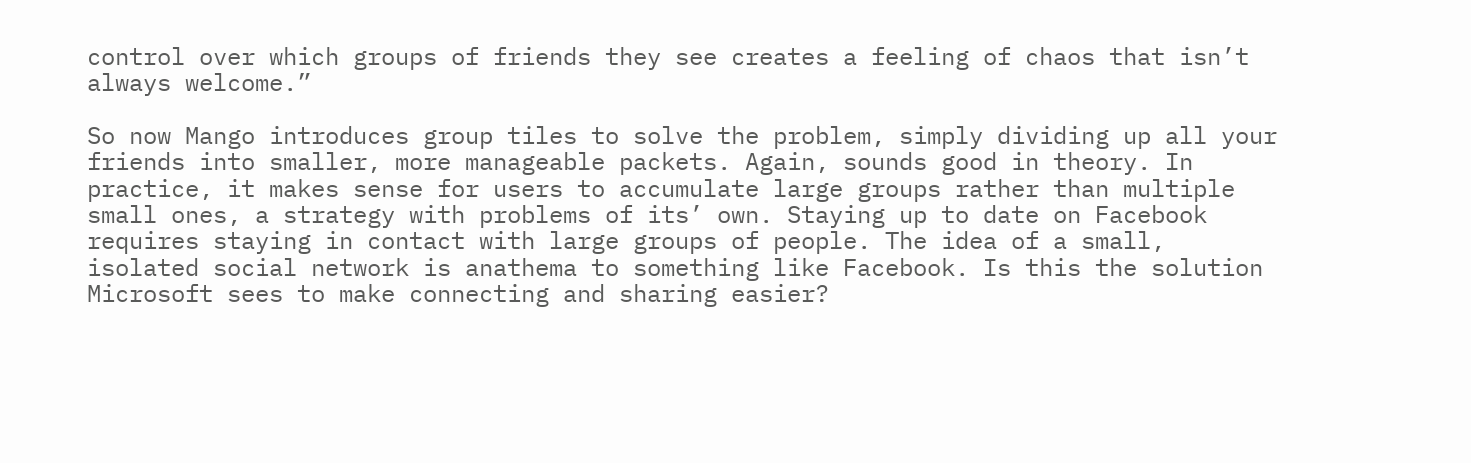control over which groups of friends they see creates a feeling of chaos that isn’t always welcome.”

So now Mango introduces group tiles to solve the problem, simply dividing up all your friends into smaller, more manageable packets. Again, sounds good in theory. In practice, it makes sense for users to accumulate large groups rather than multiple small ones, a strategy with problems of its’ own. Staying up to date on Facebook requires staying in contact with large groups of people. The idea of a small, isolated social network is anathema to something like Facebook. Is this the solution Microsoft sees to make connecting and sharing easier?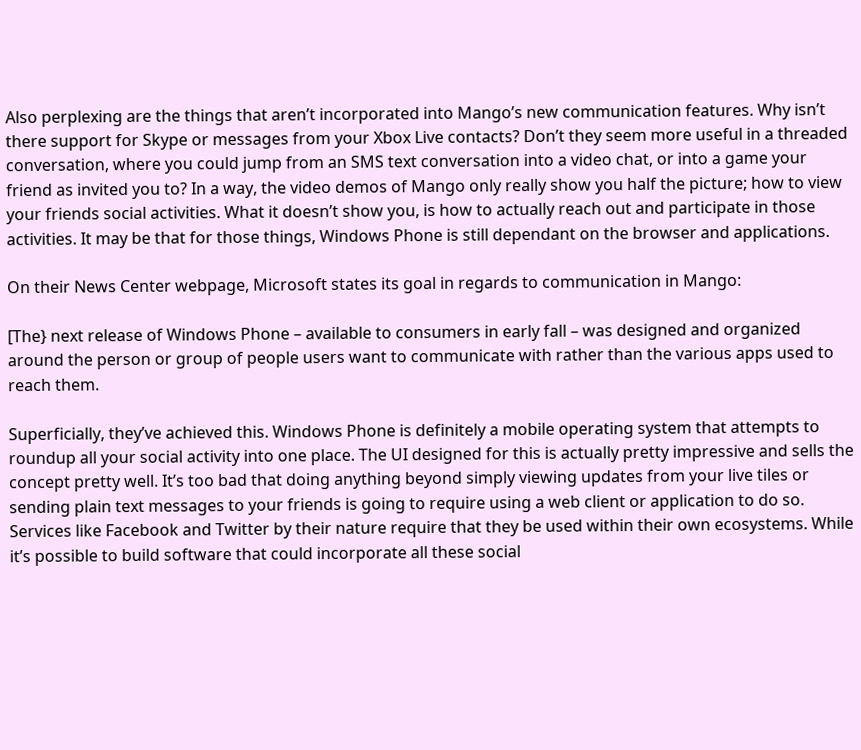Also perplexing are the things that aren’t incorporated into Mango’s new communication features. Why isn’t there support for Skype or messages from your Xbox Live contacts? Don’t they seem more useful in a threaded conversation, where you could jump from an SMS text conversation into a video chat, or into a game your friend as invited you to? In a way, the video demos of Mango only really show you half the picture; how to view your friends social activities. What it doesn’t show you, is how to actually reach out and participate in those activities. It may be that for those things, Windows Phone is still dependant on the browser and applications.

On their News Center webpage, Microsoft states its goal in regards to communication in Mango:

[The} next release of Windows Phone – available to consumers in early fall – was designed and organized around the person or group of people users want to communicate with rather than the various apps used to reach them.

Superficially, they’ve achieved this. Windows Phone is definitely a mobile operating system that attempts to roundup all your social activity into one place. The UI designed for this is actually pretty impressive and sells the concept pretty well. It’s too bad that doing anything beyond simply viewing updates from your live tiles or sending plain text messages to your friends is going to require using a web client or application to do so. Services like Facebook and Twitter by their nature require that they be used within their own ecosystems. While it’s possible to build software that could incorporate all these social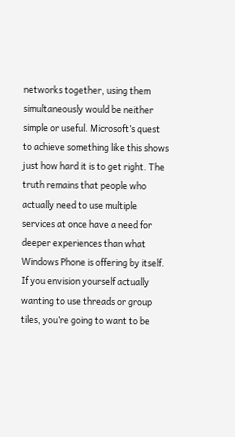networks together, using them simultaneously would be neither simple or useful. Microsoft’s quest to achieve something like this shows just how hard it is to get right. The truth remains that people who actually need to use multiple services at once have a need for deeper experiences than what Windows Phone is offering by itself. If you envision yourself actually wanting to use threads or group tiles, you’re going to want to be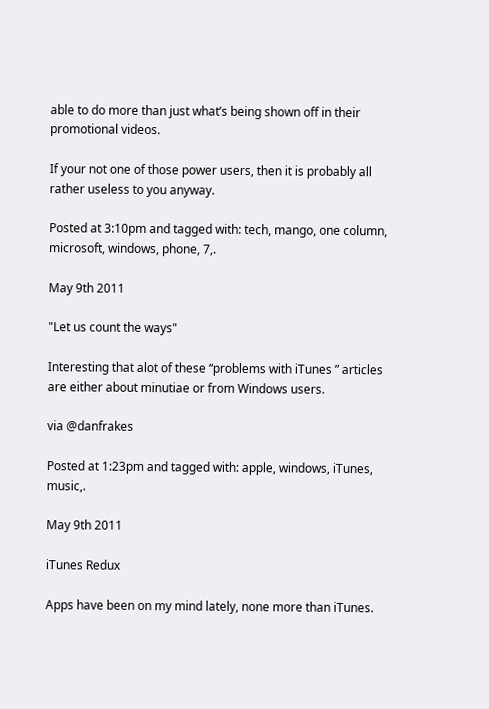able to do more than just what’s being shown off in their promotional videos.

If your not one of those power users, then it is probably all rather useless to you anyway.

Posted at 3:10pm and tagged with: tech, mango, one column, microsoft, windows, phone, 7,.

May 9th 2011

"Let us count the ways"

Interesting that alot of these “problems with iTunes ” articles are either about minutiae or from Windows users.

via @danfrakes

Posted at 1:23pm and tagged with: apple, windows, iTunes, music,.

May 9th 2011

iTunes Redux

Apps have been on my mind lately, none more than iTunes.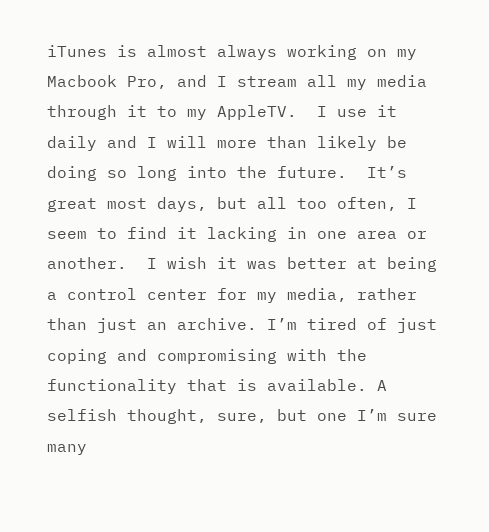iTunes is almost always working on my Macbook Pro, and I stream all my media through it to my AppleTV.  I use it daily and I will more than likely be doing so long into the future.  It’s great most days, but all too often, I seem to find it lacking in one area or another.  I wish it was better at being a control center for my media, rather than just an archive. I’m tired of just coping and compromising with the functionality that is available. A selfish thought, sure, but one I’m sure many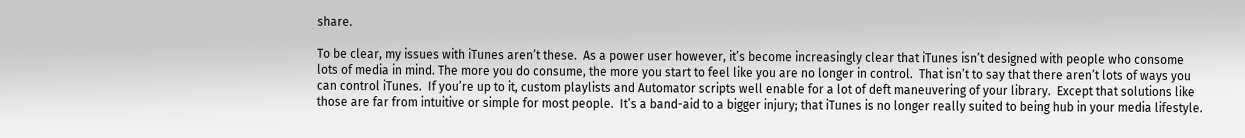share.

To be clear, my issues with iTunes aren’t these.  As a power user however, it’s become increasingly clear that iTunes isn’t designed with people who consome lots of media in mind. The more you do consume, the more you start to feel like you are no longer in control.  That isn’t to say that there aren’t lots of ways you can control iTunes.  If you’re up to it, custom playlists and Automator scripts well enable for a lot of deft maneuvering of your library.  Except that solutions like those are far from intuitive or simple for most people.  It’s a band-aid to a bigger injury; that iTunes is no longer really suited to being hub in your media lifestyle.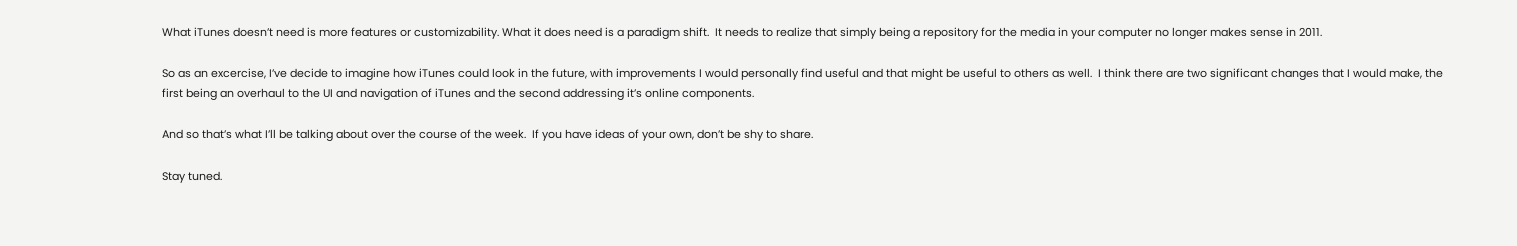What iTunes doesn’t need is more features or customizability. What it does need is a paradigm shift.  It needs to realize that simply being a repository for the media in your computer no longer makes sense in 2011.

So as an excercise, I’ve decide to imagine how iTunes could look in the future, with improvements I would personally find useful and that might be useful to others as well.  I think there are two significant changes that I would make, the first being an overhaul to the UI and navigation of iTunes and the second addressing it’s online components.

And so that’s what I’ll be talking about over the course of the week.  If you have ideas of your own, don’t be shy to share.

Stay tuned.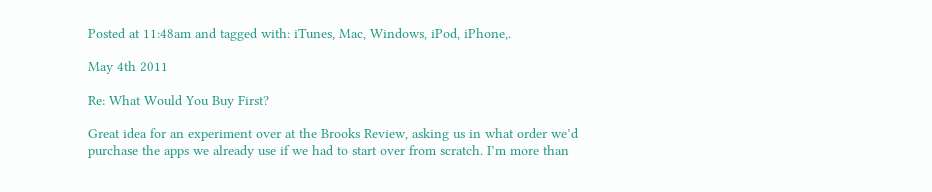Posted at 11:48am and tagged with: iTunes, Mac, Windows, iPod, iPhone,.

May 4th 2011

Re: What Would You Buy First?

Great idea for an experiment over at the Brooks Review, asking us in what order we’d purchase the apps we already use if we had to start over from scratch. I’m more than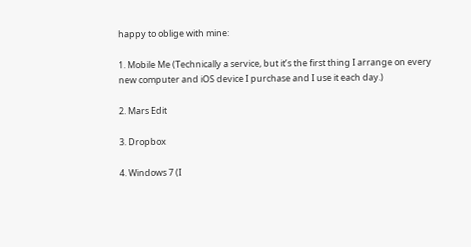happy to oblige with mine:

1. Mobile Me (Technically a service, but it’s the first thing I arrange on every new computer and iOS device I purchase and I use it each day.)

2. Mars Edit

3. Dropbox

4. Windows 7 (I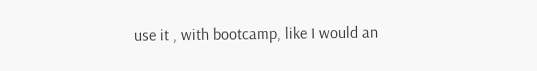use it , with bootcamp, like I would an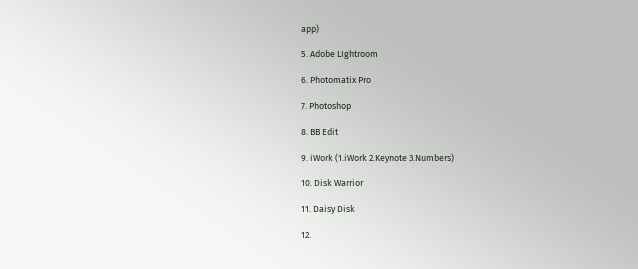app)

5. Adobe LIghtroom

6. Photomatix Pro

7. Photoshop

8. BB Edit

9. iWork (1.iWork 2.Keynote 3.Numbers)

10. Disk Warrior

11. Daisy Disk

12.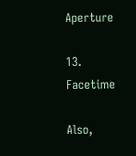Aperture

13. Facetime

Also,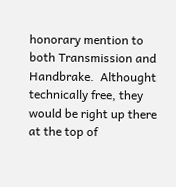honorary mention to both Transmission and Handbrake.  Althought technically free, they would be right up there at the top of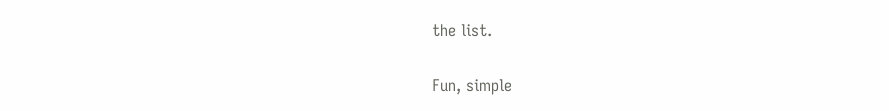the list.

Fun, simple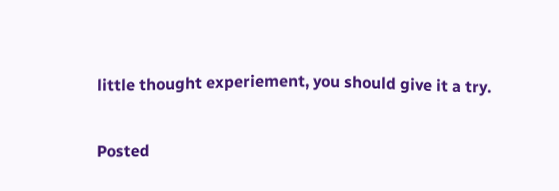little thought experiement, you should give it a try.

Posted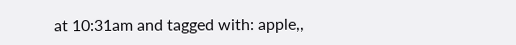at 10:31am and tagged with: apple,,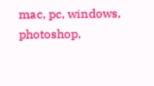mac, pc, windows, photoshop,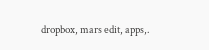dropbox, mars edit, apps,.